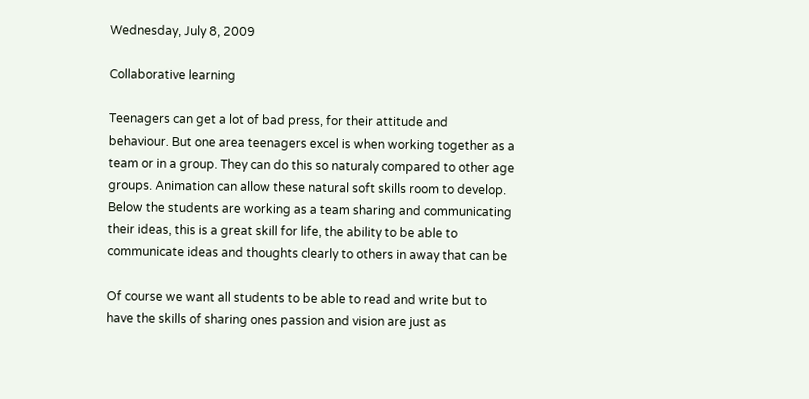Wednesday, July 8, 2009

Collaborative learning

Teenagers can get a lot of bad press, for their attitude and
behaviour. But one area teenagers excel is when working together as a
team or in a group. They can do this so naturaly compared to other age
groups. Animation can allow these natural soft skills room to develop.
Below the students are working as a team sharing and communicating
their ideas, this is a great skill for life, the ability to be able to
communicate ideas and thoughts clearly to others in away that can be

Of course we want all students to be able to read and write but to
have the skills of sharing ones passion and vision are just as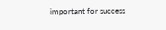important for success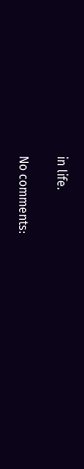in life.

No comments: